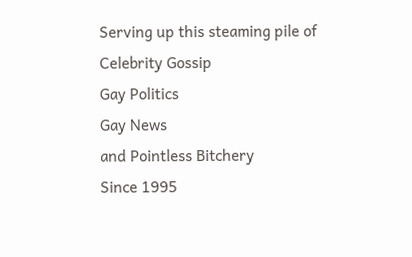Serving up this steaming pile of
Celebrity Gossip
Gay Politics
Gay News
and Pointless Bitchery
Since 1995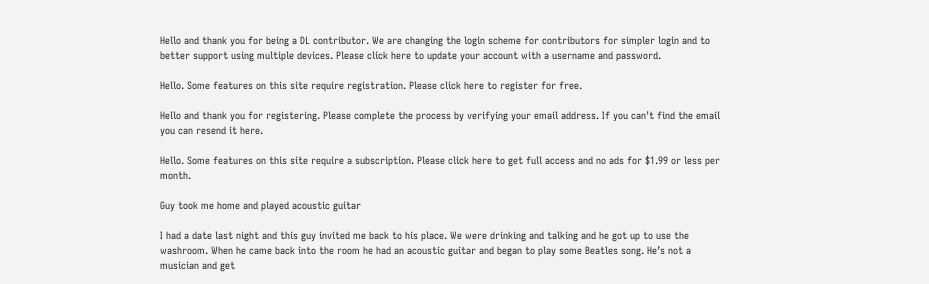Hello and thank you for being a DL contributor. We are changing the login scheme for contributors for simpler login and to better support using multiple devices. Please click here to update your account with a username and password.

Hello. Some features on this site require registration. Please click here to register for free.

Hello and thank you for registering. Please complete the process by verifying your email address. If you can't find the email you can resend it here.

Hello. Some features on this site require a subscription. Please click here to get full access and no ads for $1.99 or less per month.

Guy took me home and played acoustic guitar

I had a date last night and this guy invited me back to his place. We were drinking and talking and he got up to use the washroom. When he came back into the room he had an acoustic guitar and began to play some Beatles song. He’s not a musician and get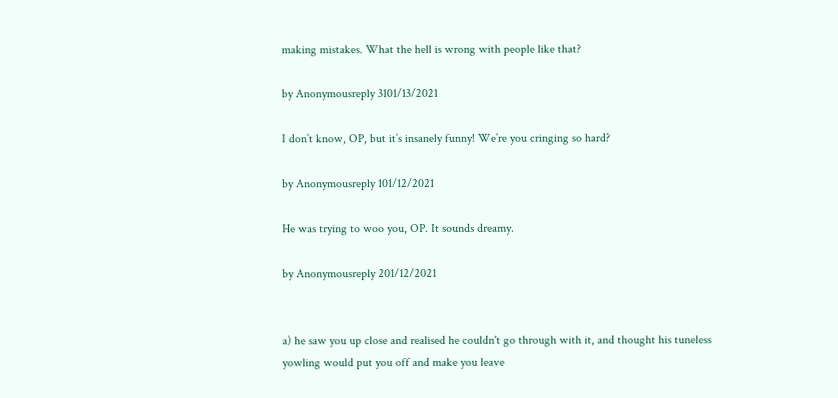making mistakes. What the hell is wrong with people like that?

by Anonymousreply 3101/13/2021

I don’t know, OP, but it’s insanely funny! We’re you cringing so hard?

by Anonymousreply 101/12/2021

He was trying to woo you, OP. It sounds dreamy.

by Anonymousreply 201/12/2021


a) he saw you up close and realised he couldn't go through with it, and thought his tuneless yowling would put you off and make you leave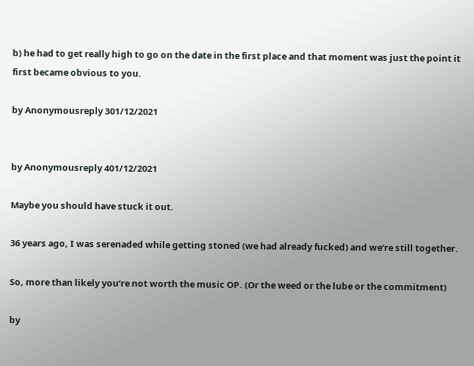b) he had to get really high to go on the date in the first place and that moment was just the point it first became obvious to you.

by Anonymousreply 301/12/2021


by Anonymousreply 401/12/2021

Maybe you should have stuck it out.

36 years ago, I was serenaded while getting stoned (we had already fucked) and we’re still together.

So, more than likely you’re not worth the music OP. (Or the weed or the lube or the commitment)

by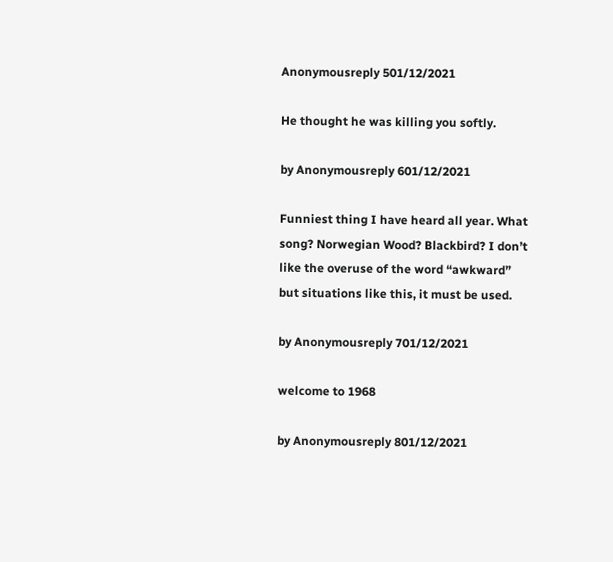Anonymousreply 501/12/2021

He thought he was killing you softly.

by Anonymousreply 601/12/2021

Funniest thing I have heard all year. What song? Norwegian Wood? Blackbird? I don’t like the overuse of the word “awkward” but situations like this, it must be used.

by Anonymousreply 701/12/2021

welcome to 1968

by Anonymousreply 801/12/2021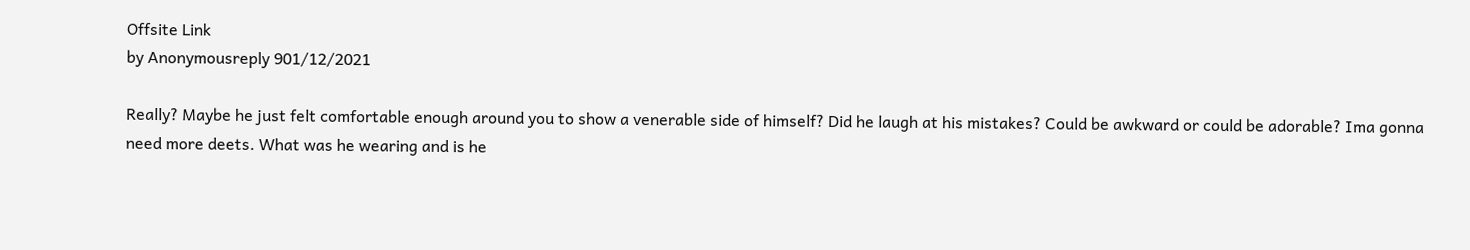Offsite Link
by Anonymousreply 901/12/2021

Really? Maybe he just felt comfortable enough around you to show a venerable side of himself? Did he laugh at his mistakes? Could be awkward or could be adorable? Ima gonna need more deets. What was he wearing and is he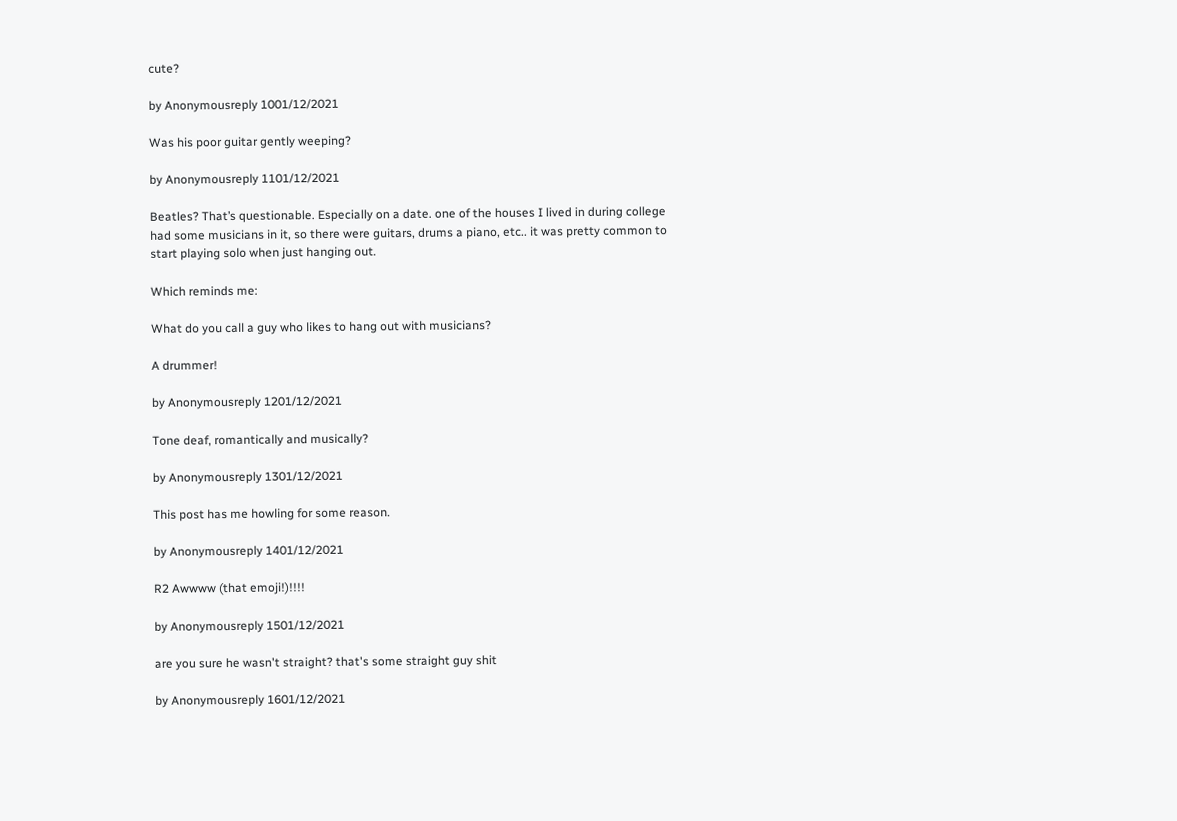cute?

by Anonymousreply 1001/12/2021

Was his poor guitar gently weeping?

by Anonymousreply 1101/12/2021

Beatles? That’s questionable. Especially on a date. one of the houses I lived in during college had some musicians in it, so there were guitars, drums a piano, etc.. it was pretty common to start playing solo when just hanging out.

Which reminds me:

What do you call a guy who likes to hang out with musicians?

A drummer!

by Anonymousreply 1201/12/2021

Tone deaf, romantically and musically?

by Anonymousreply 1301/12/2021

This post has me howling for some reason.

by Anonymousreply 1401/12/2021

R2 Awwww (that emoji!)!!!!

by Anonymousreply 1501/12/2021

are you sure he wasn't straight? that's some straight guy shit

by Anonymousreply 1601/12/2021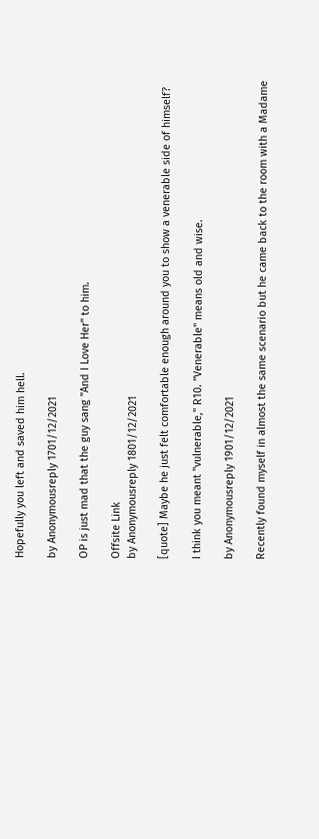Hopefully you left and saved him hell.

by Anonymousreply 1701/12/2021

OP is just mad that the guy sang "And I Love Her" to him.

Offsite Link
by Anonymousreply 1801/12/2021

[quote] Maybe he just felt comfortable enough around you to show a venerable side of himself?

I think you meant "vulnerable," R10. "Venerable" means old and wise.

by Anonymousreply 1901/12/2021

Recently found myself in almost the same scenario but he came back to the room with a Madame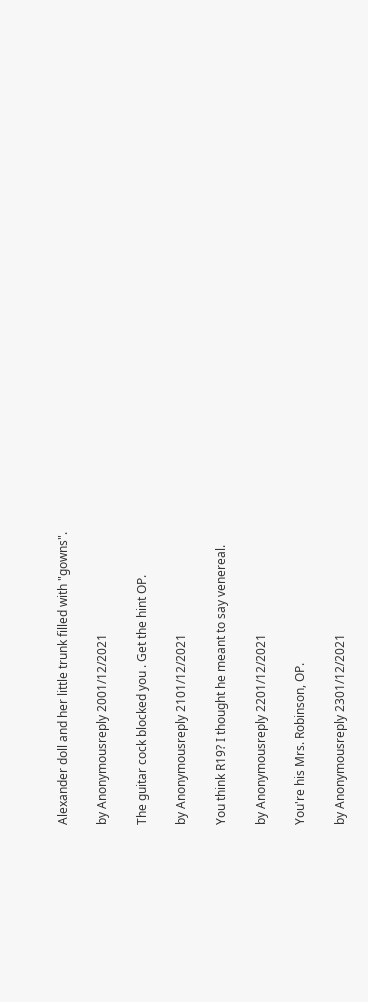Alexander doll and her little trunk filled with "gowns".

by Anonymousreply 2001/12/2021

The guitar cock blocked you . Get the hint OP.

by Anonymousreply 2101/12/2021

You think R19? I thought he meant to say venereal.

by Anonymousreply 2201/12/2021

You're his Mrs. Robinson, OP.

by Anonymousreply 2301/12/2021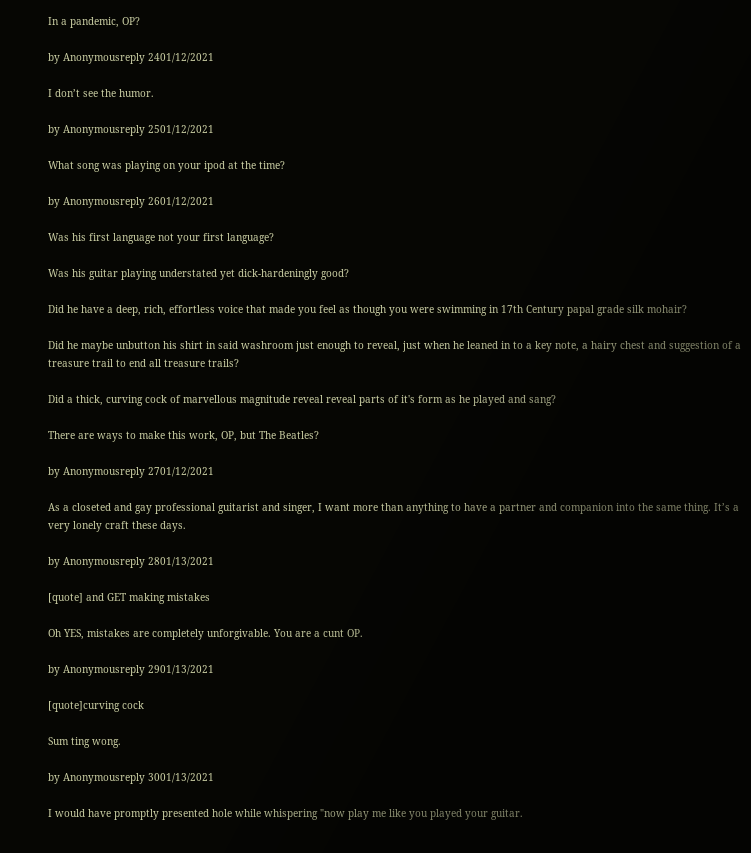In a pandemic, OP?

by Anonymousreply 2401/12/2021

I don’t see the humor.

by Anonymousreply 2501/12/2021

What song was playing on your ipod at the time?

by Anonymousreply 2601/12/2021

Was his first language not your first language?

Was his guitar playing understated yet dick-hardeningly good?

Did he have a deep, rich, effortless voice that made you feel as though you were swimming in 17th Century papal grade silk mohair?

Did he maybe unbutton his shirt in said washroom just enough to reveal, just when he leaned in to a key note, a hairy chest and suggestion of a treasure trail to end all treasure trails?

Did a thick, curving cock of marvellous magnitude reveal reveal parts of it's form as he played and sang?

There are ways to make this work, OP, but The Beatles?

by Anonymousreply 2701/12/2021

As a closeted and gay professional guitarist and singer, I want more than anything to have a partner and companion into the same thing. It’s a very lonely craft these days.

by Anonymousreply 2801/13/2021

[quote] and GET making mistakes

Oh YES, mistakes are completely unforgivable. You are a cunt OP.

by Anonymousreply 2901/13/2021

[quote]curving cock

Sum ting wong.

by Anonymousreply 3001/13/2021

I would have promptly presented hole while whispering "now play me like you played your guitar.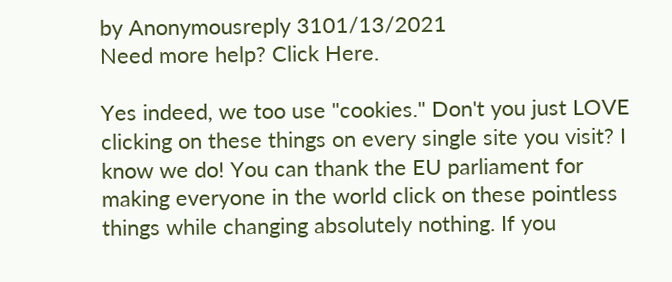by Anonymousreply 3101/13/2021
Need more help? Click Here.

Yes indeed, we too use "cookies." Don't you just LOVE clicking on these things on every single site you visit? I know we do! You can thank the EU parliament for making everyone in the world click on these pointless things while changing absolutely nothing. If you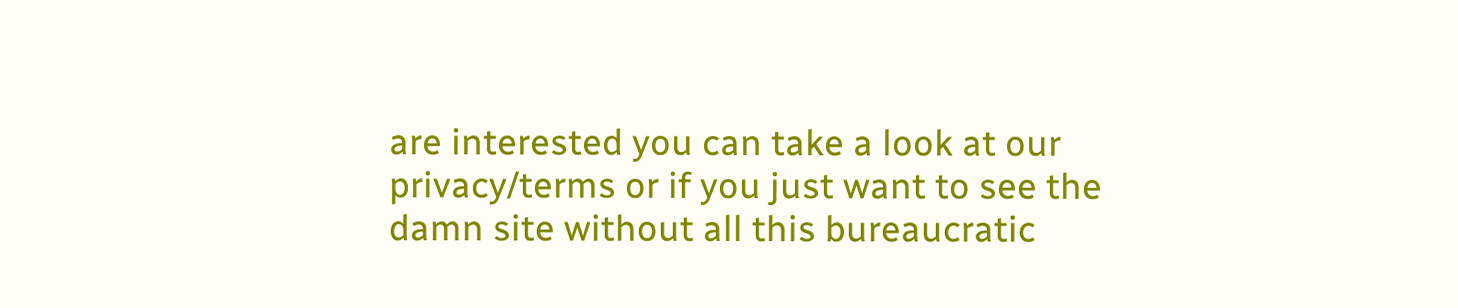are interested you can take a look at our privacy/terms or if you just want to see the damn site without all this bureaucratic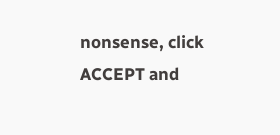nonsense, click ACCEPT and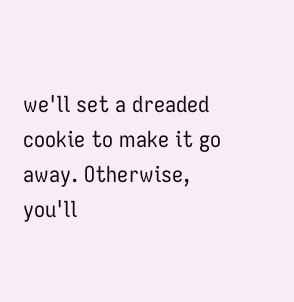we'll set a dreaded cookie to make it go away. Otherwise, you'll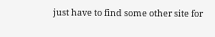just have to find some other site for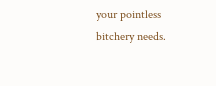your pointless bitchery needs.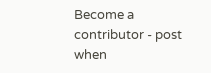Become a contributor - post when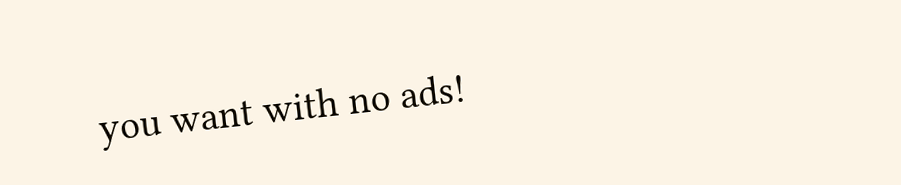you want with no ads!